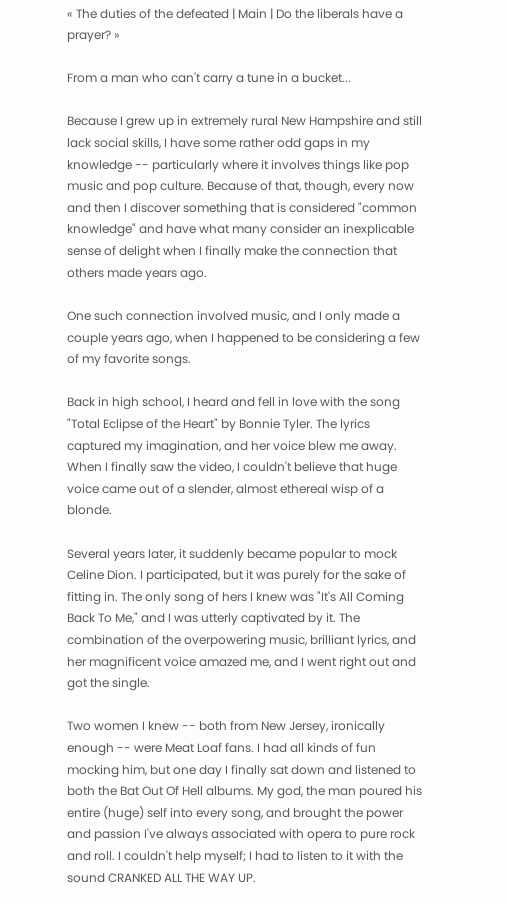« The duties of the defeated | Main | Do the liberals have a prayer? »

From a man who can't carry a tune in a bucket...

Because I grew up in extremely rural New Hampshire and still lack social skills, I have some rather odd gaps in my knowledge -- particularly where it involves things like pop music and pop culture. Because of that, though, every now and then I discover something that is considered "common knowledge" and have what many consider an inexplicable sense of delight when I finally make the connection that others made years ago.

One such connection involved music, and I only made a couple years ago, when I happened to be considering a few of my favorite songs.

Back in high school, I heard and fell in love with the song "Total Eclipse of the Heart" by Bonnie Tyler. The lyrics captured my imagination, and her voice blew me away. When I finally saw the video, I couldn't believe that huge voice came out of a slender, almost ethereal wisp of a blonde.

Several years later, it suddenly became popular to mock Celine Dion. I participated, but it was purely for the sake of fitting in. The only song of hers I knew was "It's All Coming Back To Me," and I was utterly captivated by it. The combination of the overpowering music, brilliant lyrics, and her magnificent voice amazed me, and I went right out and got the single.

Two women I knew -- both from New Jersey, ironically enough -- were Meat Loaf fans. I had all kinds of fun mocking him, but one day I finally sat down and listened to both the Bat Out Of Hell albums. My god, the man poured his entire (huge) self into every song, and brought the power and passion I've always associated with opera to pure rock and roll. I couldn't help myself; I had to listen to it with the sound CRANKED ALL THE WAY UP.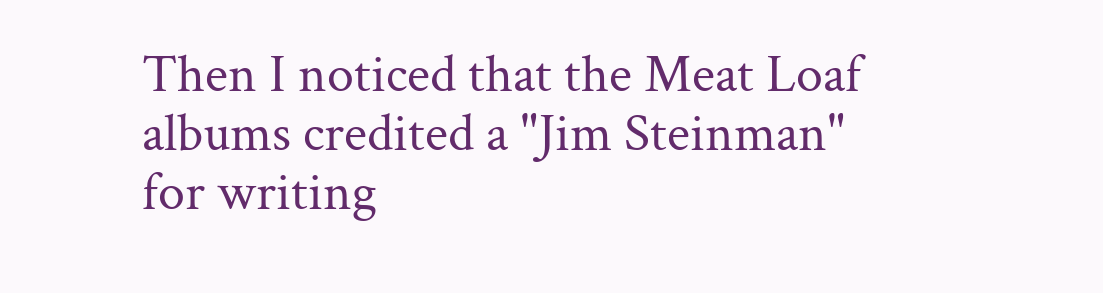Then I noticed that the Meat Loaf albums credited a "Jim Steinman" for writing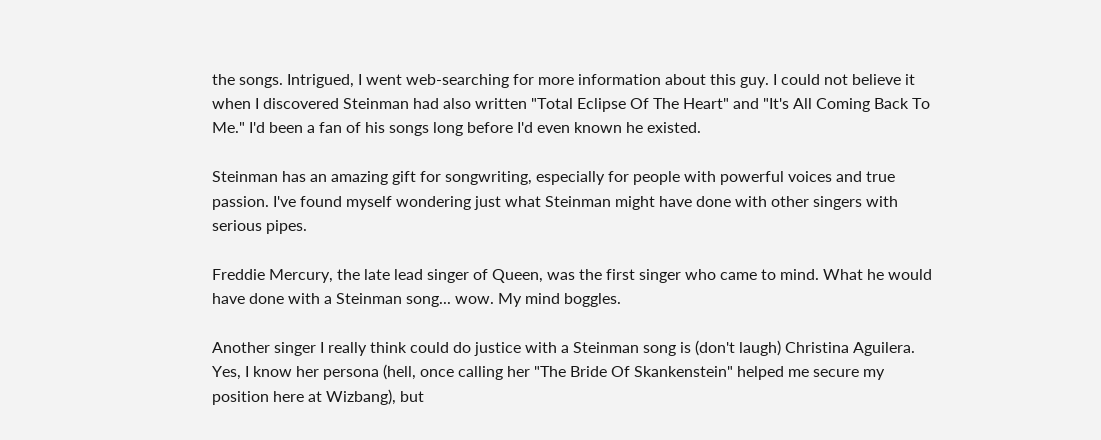the songs. Intrigued, I went web-searching for more information about this guy. I could not believe it when I discovered Steinman had also written "Total Eclipse Of The Heart" and "It's All Coming Back To Me." I'd been a fan of his songs long before I'd even known he existed.

Steinman has an amazing gift for songwriting, especially for people with powerful voices and true passion. I've found myself wondering just what Steinman might have done with other singers with serious pipes.

Freddie Mercury, the late lead singer of Queen, was the first singer who came to mind. What he would have done with a Steinman song... wow. My mind boggles.

Another singer I really think could do justice with a Steinman song is (don't laugh) Christina Aguilera. Yes, I know her persona (hell, once calling her "The Bride Of Skankenstein" helped me secure my position here at Wizbang), but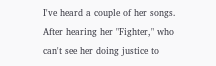I've heard a couple of her songs. After hearing her "Fighter," who can't see her doing justice to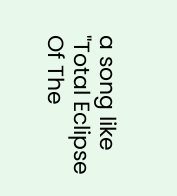a song like "Total Eclipse Of The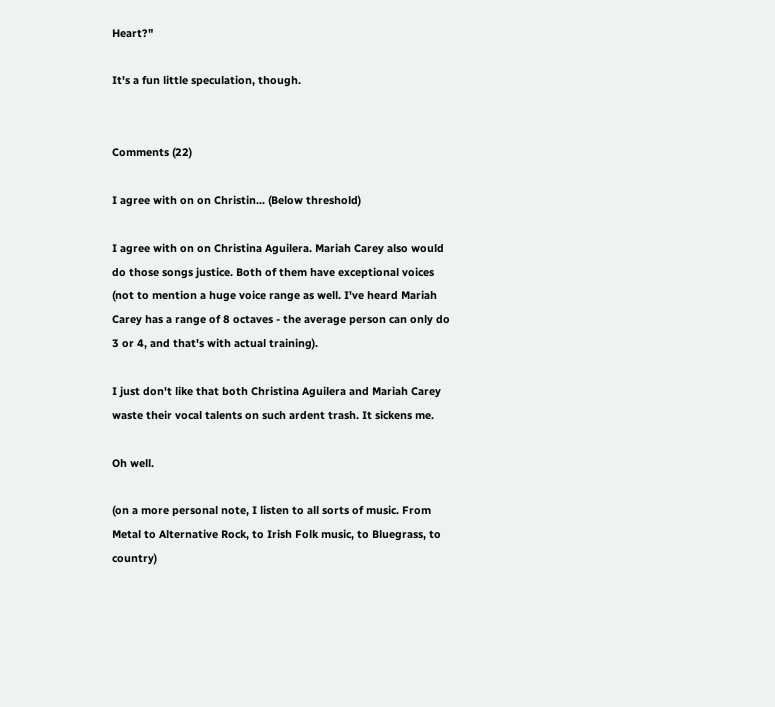Heart?"

It's a fun little speculation, though.


Comments (22)

I agree with on on Christin... (Below threshold)

I agree with on on Christina Aguilera. Mariah Carey also would do those songs justice. Both of them have exceptional voices (not to mention a huge voice range as well. I've heard Mariah Carey has a range of 8 octaves - the average person can only do 3 or 4, and that's with actual training).

I just don't like that both Christina Aguilera and Mariah Carey waste their vocal talents on such ardent trash. It sickens me.

Oh well.

(on a more personal note, I listen to all sorts of music. From Metal to Alternative Rock, to Irish Folk music, to Bluegrass, to country)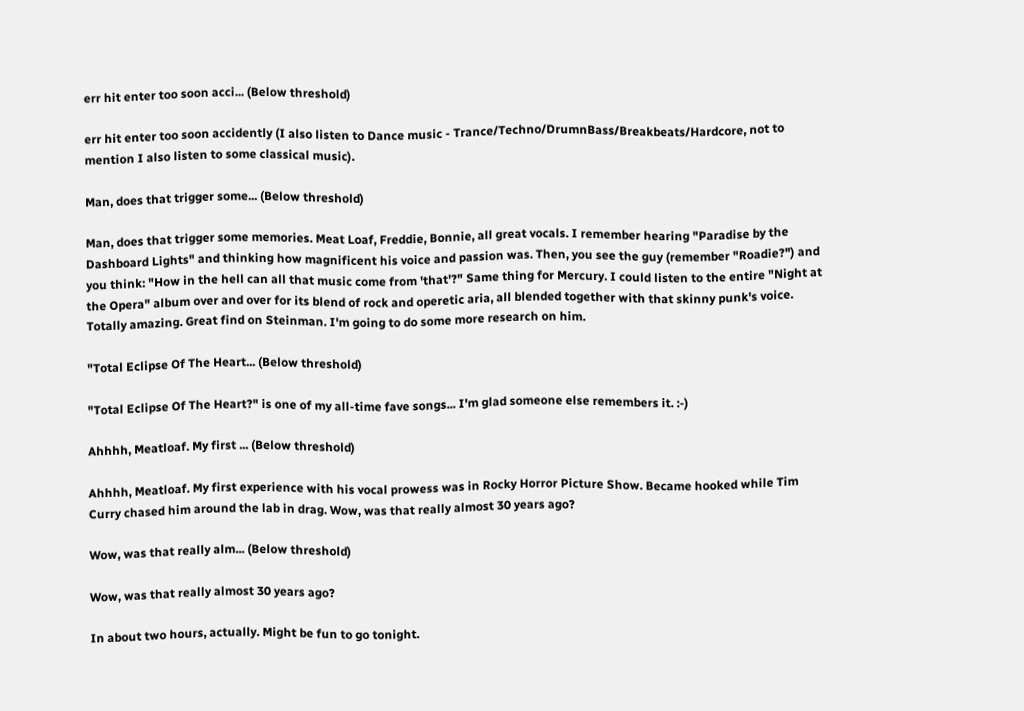err hit enter too soon acci... (Below threshold)

err hit enter too soon accidently (I also listen to Dance music - Trance/Techno/DrumnBass/Breakbeats/Hardcore, not to mention I also listen to some classical music).

Man, does that trigger some... (Below threshold)

Man, does that trigger some memories. Meat Loaf, Freddie, Bonnie, all great vocals. I remember hearing "Paradise by the Dashboard Lights" and thinking how magnificent his voice and passion was. Then, you see the guy (remember "Roadie?") and you think: "How in the hell can all that music come from 'that'?" Same thing for Mercury. I could listen to the entire "Night at the Opera" album over and over for its blend of rock and operetic aria, all blended together with that skinny punk's voice. Totally amazing. Great find on Steinman. I'm going to do some more research on him.

"Total Eclipse Of The Heart... (Below threshold)

"Total Eclipse Of The Heart?" is one of my all-time fave songs... I'm glad someone else remembers it. :-)

Ahhhh, Meatloaf. My first ... (Below threshold)

Ahhhh, Meatloaf. My first experience with his vocal prowess was in Rocky Horror Picture Show. Became hooked while Tim Curry chased him around the lab in drag. Wow, was that really almost 30 years ago?

Wow, was that really alm... (Below threshold)

Wow, was that really almost 30 years ago?

In about two hours, actually. Might be fun to go tonight.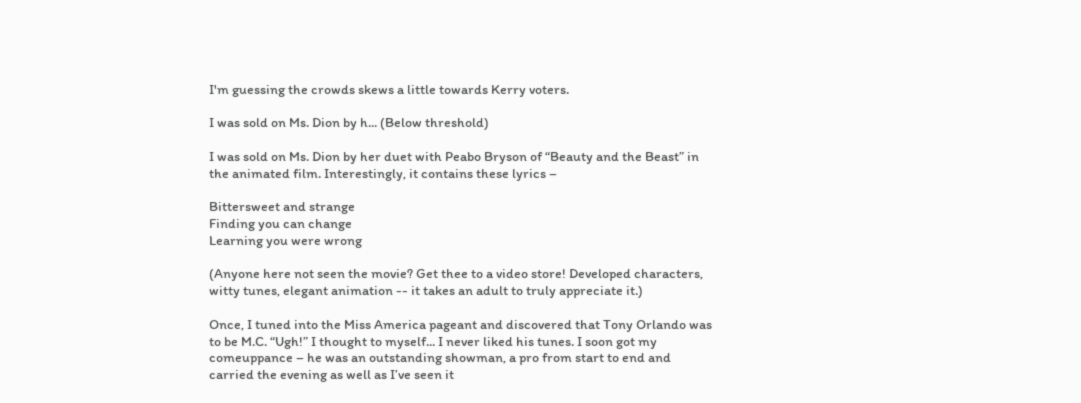I'm guessing the crowds skews a little towards Kerry voters.

I was sold on Ms. Dion by h... (Below threshold)

I was sold on Ms. Dion by her duet with Peabo Bryson of “Beauty and the Beast” in the animated film. Interestingly, it contains these lyrics –

Bittersweet and strange
Finding you can change
Learning you were wrong

(Anyone here not seen the movie? Get thee to a video store! Developed characters, witty tunes, elegant animation -- it takes an adult to truly appreciate it.)

Once, I tuned into the Miss America pageant and discovered that Tony Orlando was to be M.C. “Ugh!” I thought to myself... I never liked his tunes. I soon got my comeuppance – he was an outstanding showman, a pro from start to end and carried the evening as well as I’ve seen it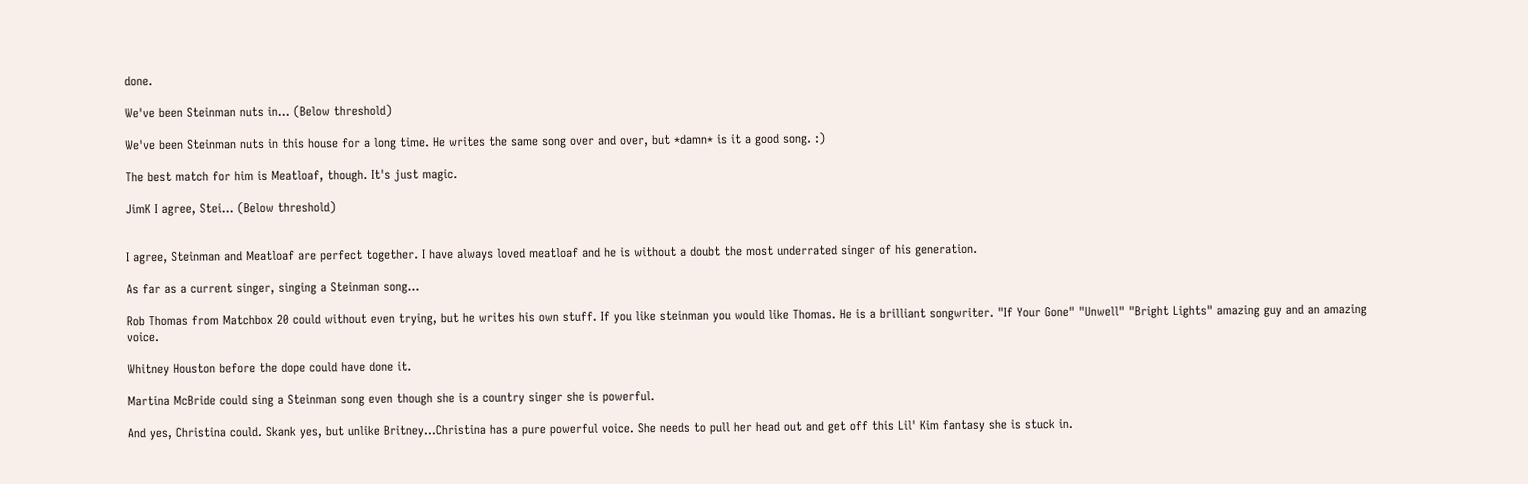done.

We've been Steinman nuts in... (Below threshold)

We've been Steinman nuts in this house for a long time. He writes the same song over and over, but *damn* is it a good song. :)

The best match for him is Meatloaf, though. It's just magic.

JimK I agree, Stei... (Below threshold)


I agree, Steinman and Meatloaf are perfect together. I have always loved meatloaf and he is without a doubt the most underrated singer of his generation.

As far as a current singer, singing a Steinman song...

Rob Thomas from Matchbox 20 could without even trying, but he writes his own stuff. If you like steinman you would like Thomas. He is a brilliant songwriter. "If Your Gone" "Unwell" "Bright Lights" amazing guy and an amazing voice.

Whitney Houston before the dope could have done it.

Martina McBride could sing a Steinman song even though she is a country singer she is powerful.

And yes, Christina could. Skank yes, but unlike Britney...Christina has a pure powerful voice. She needs to pull her head out and get off this Lil' Kim fantasy she is stuck in.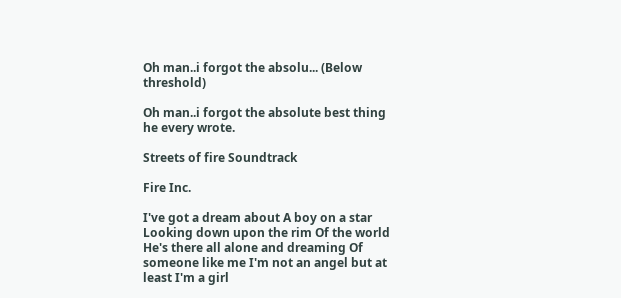Oh man..i forgot the absolu... (Below threshold)

Oh man..i forgot the absolute best thing he every wrote.

Streets of fire Soundtrack

Fire Inc.

I've got a dream about A boy on a star Looking down upon the rim Of the world He's there all alone and dreaming Of someone like me I'm not an angel but at least I'm a girl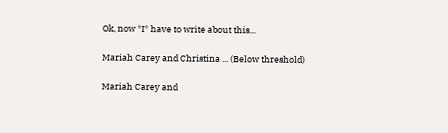Ok, now *I* have to write about this...

Mariah Carey and Christina ... (Below threshold)

Mariah Carey and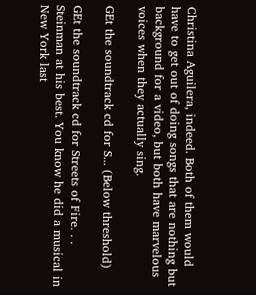Christina Aguilera, indeed. Both of them would have to get out of doing songs that are nothing but background for a video, but both have marvelous voices when they actually sing.

GEt the soundtrack cd for S... (Below threshold)

GEt the soundtrack cd for Streets of Fire. . . Steinman at his best. You know he did a musical in New York last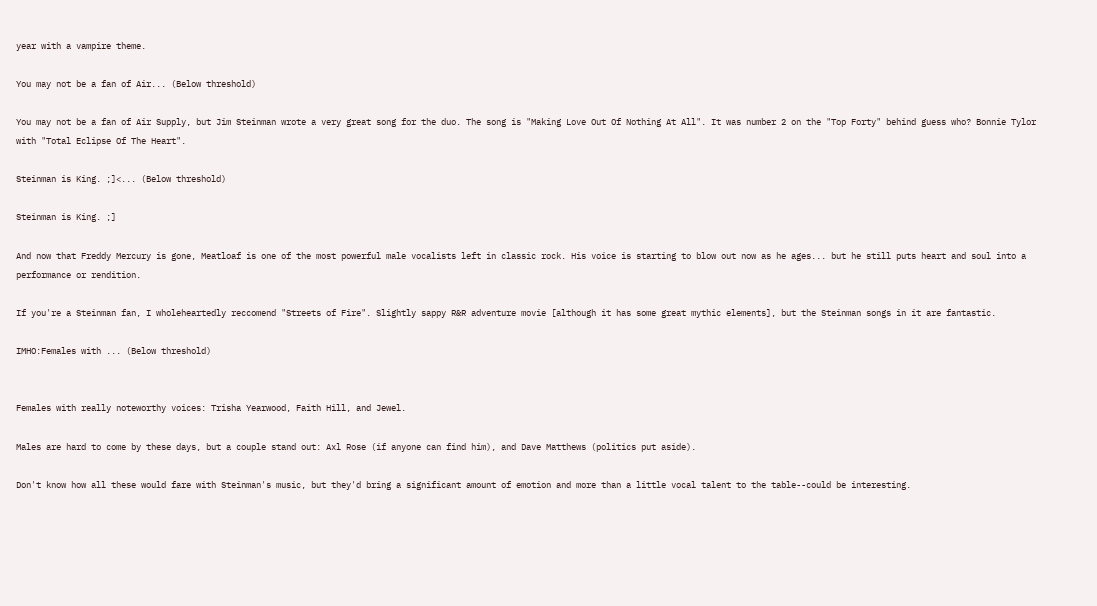year with a vampire theme.

You may not be a fan of Air... (Below threshold)

You may not be a fan of Air Supply, but Jim Steinman wrote a very great song for the duo. The song is "Making Love Out Of Nothing At All". It was number 2 on the "Top Forty" behind guess who? Bonnie Tylor with "Total Eclipse Of The Heart".

Steinman is King. ;]<... (Below threshold)

Steinman is King. ;]

And now that Freddy Mercury is gone, Meatloaf is one of the most powerful male vocalists left in classic rock. His voice is starting to blow out now as he ages... but he still puts heart and soul into a performance or rendition.

If you're a Steinman fan, I wholeheartedly reccomend "Streets of Fire". Slightly sappy R&R adventure movie [although it has some great mythic elements], but the Steinman songs in it are fantastic.

IMHO:Females with ... (Below threshold)


Females with really noteworthy voices: Trisha Yearwood, Faith Hill, and Jewel.

Males are hard to come by these days, but a couple stand out: Axl Rose (if anyone can find him), and Dave Matthews (politics put aside).

Don't know how all these would fare with Steinman's music, but they'd bring a significant amount of emotion and more than a little vocal talent to the table--could be interesting.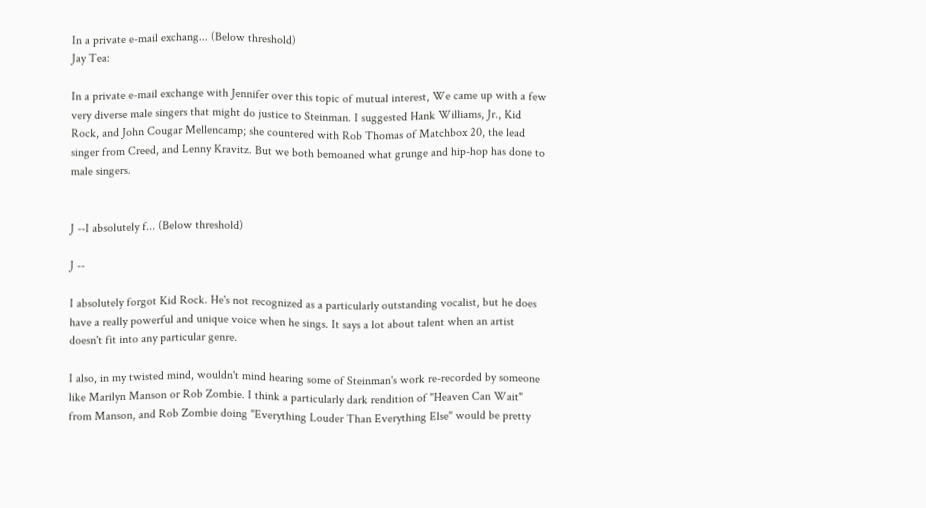In a private e-mail exchang... (Below threshold)
Jay Tea:

In a private e-mail exchange with Jennifer over this topic of mutual interest, We came up with a few very diverse male singers that might do justice to Steinman. I suggested Hank Williams, Jr., Kid Rock, and John Cougar Mellencamp; she countered with Rob Thomas of Matchbox 20, the lead singer from Creed, and Lenny Kravitz. But we both bemoaned what grunge and hip-hop has done to male singers.


J --I absolutely f... (Below threshold)

J --

I absolutely forgot Kid Rock. He's not recognized as a particularly outstanding vocalist, but he does have a really powerful and unique voice when he sings. It says a lot about talent when an artist doesn't fit into any particular genre.

I also, in my twisted mind, wouldn't mind hearing some of Steinman's work re-recorded by someone like Marilyn Manson or Rob Zombie. I think a particularly dark rendition of "Heaven Can Wait" from Manson, and Rob Zombie doing "Everything Louder Than Everything Else" would be pretty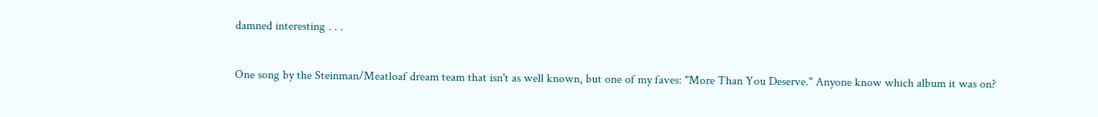damned interesting . . .

One song by the Steinman/Meatloaf dream team that isn't as well known, but one of my faves: "More Than You Deserve." Anyone know which album it was on?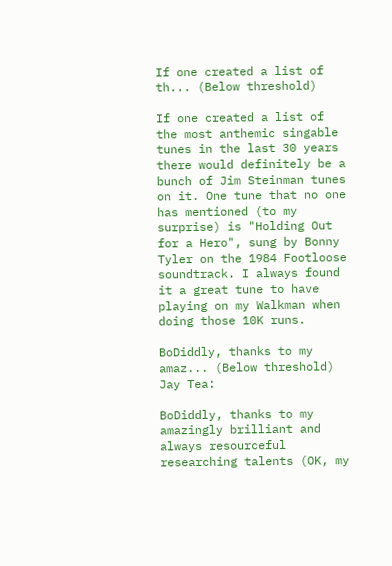If one created a list of th... (Below threshold)

If one created a list of the most anthemic singable tunes in the last 30 years there would definitely be a bunch of Jim Steinman tunes on it. One tune that no one has mentioned (to my surprise) is "Holding Out for a Hero", sung by Bonny Tyler on the 1984 Footloose soundtrack. I always found it a great tune to have playing on my Walkman when doing those 10K runs.

BoDiddly, thanks to my amaz... (Below threshold)
Jay Tea:

BoDiddly, thanks to my amazingly brilliant and always resourceful researching talents (OK, my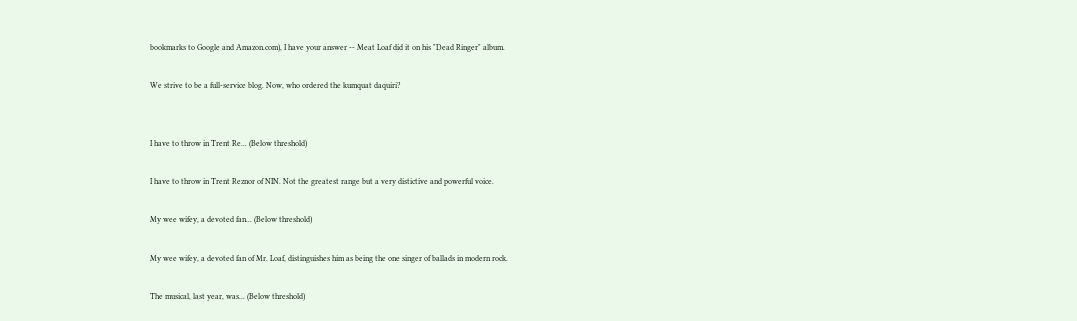bookmarks to Google and Amazon.com), I have your answer -- Meat Loaf did it on his "Dead Ringer" album.

We strive to be a full-service blog. Now, who ordered the kumquat daquiri?


I have to throw in Trent Re... (Below threshold)

I have to throw in Trent Reznor of NIN. Not the greatest range but a very distictive and powerful voice.

My wee wifey, a devoted fan... (Below threshold)

My wee wifey, a devoted fan of Mr. Loaf, distinguishes him as being the one singer of ballads in modern rock.

The musical, last year, was... (Below threshold)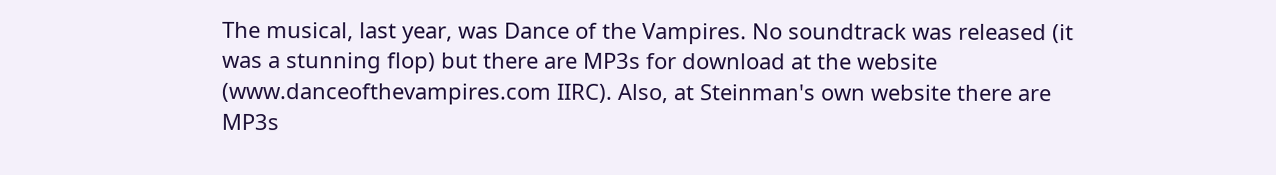The musical, last year, was Dance of the Vampires. No soundtrack was released (it was a stunning flop) but there are MP3s for download at the website (www.danceofthevampires.com IIRC). Also, at Steinman's own website there are MP3s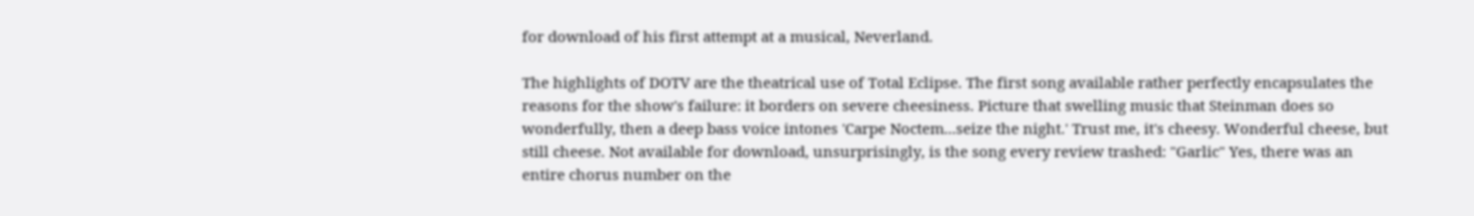for download of his first attempt at a musical, Neverland.

The highlights of DOTV are the theatrical use of Total Eclipse. The first song available rather perfectly encapsulates the reasons for the show's failure: it borders on severe cheesiness. Picture that swelling music that Steinman does so wonderfully, then a deep bass voice intones 'Carpe Noctem...seize the night.' Trust me, it's cheesy. Wonderful cheese, but still cheese. Not available for download, unsurprisingly, is the song every review trashed: "Garlic" Yes, there was an entire chorus number on the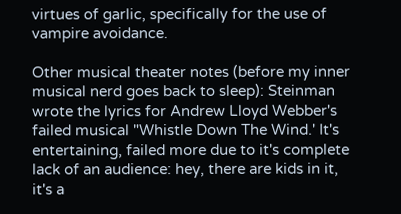virtues of garlic, specifically for the use of vampire avoidance.

Other musical theater notes (before my inner musical nerd goes back to sleep): Steinman wrote the lyrics for Andrew Lloyd Webber's failed musical "Whistle Down The Wind.' It's entertaining, failed more due to it's complete lack of an audience: hey, there are kids in it, it's a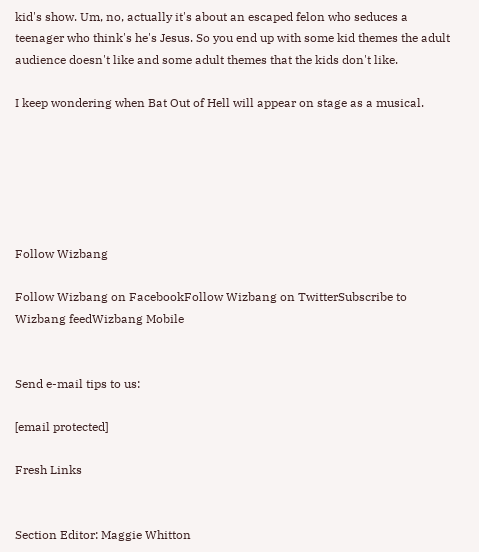kid's show. Um, no, actually it's about an escaped felon who seduces a teenager who think's he's Jesus. So you end up with some kid themes the adult audience doesn't like and some adult themes that the kids don't like.

I keep wondering when Bat Out of Hell will appear on stage as a musical.






Follow Wizbang

Follow Wizbang on FacebookFollow Wizbang on TwitterSubscribe to Wizbang feedWizbang Mobile


Send e-mail tips to us:

[email protected]

Fresh Links


Section Editor: Maggie Whitton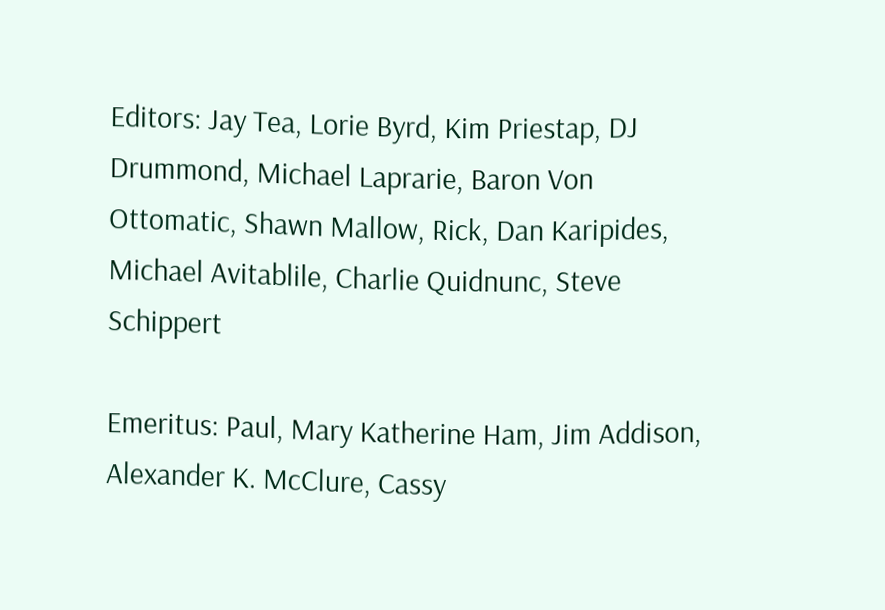Editors: Jay Tea, Lorie Byrd, Kim Priestap, DJ Drummond, Michael Laprarie, Baron Von Ottomatic, Shawn Mallow, Rick, Dan Karipides, Michael Avitablile, Charlie Quidnunc, Steve Schippert

Emeritus: Paul, Mary Katherine Ham, Jim Addison, Alexander K. McClure, Cassy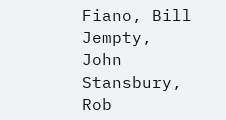Fiano, Bill Jempty, John Stansbury, Rob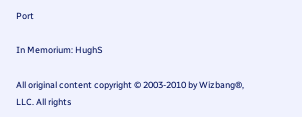Port

In Memorium: HughS

All original content copyright © 2003-2010 by Wizbang®, LLC. All rights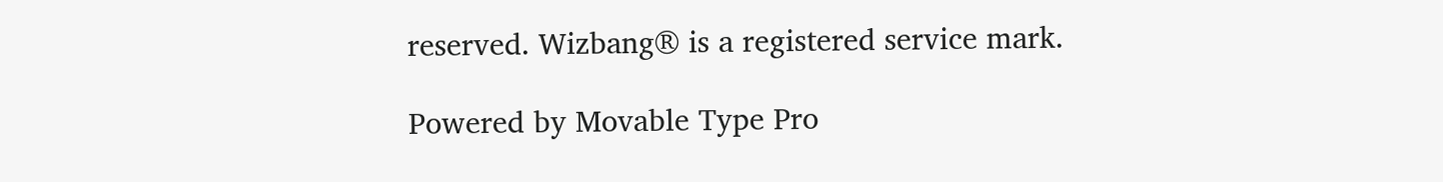reserved. Wizbang® is a registered service mark.

Powered by Movable Type Pro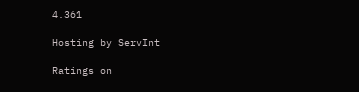4.361

Hosting by ServInt

Ratings on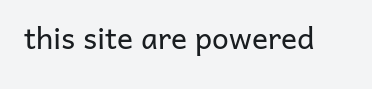this site are powered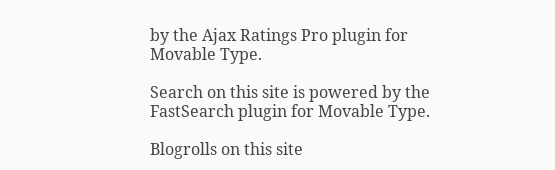by the Ajax Ratings Pro plugin for Movable Type.

Search on this site is powered by the FastSearch plugin for Movable Type.

Blogrolls on this site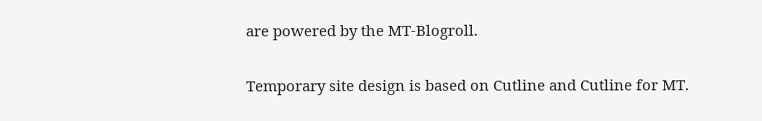are powered by the MT-Blogroll.

Temporary site design is based on Cutline and Cutline for MT.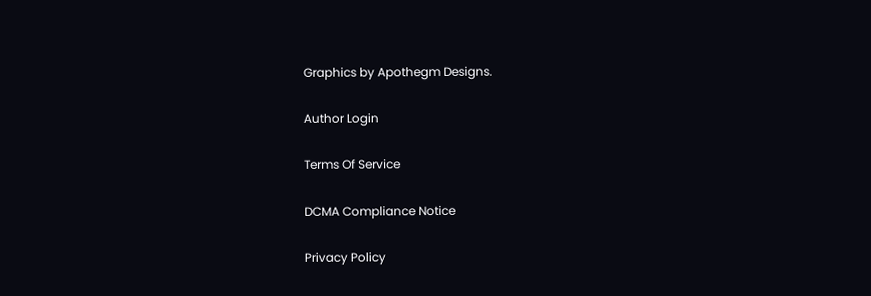Graphics by Apothegm Designs.

Author Login

Terms Of Service

DCMA Compliance Notice

Privacy Policy